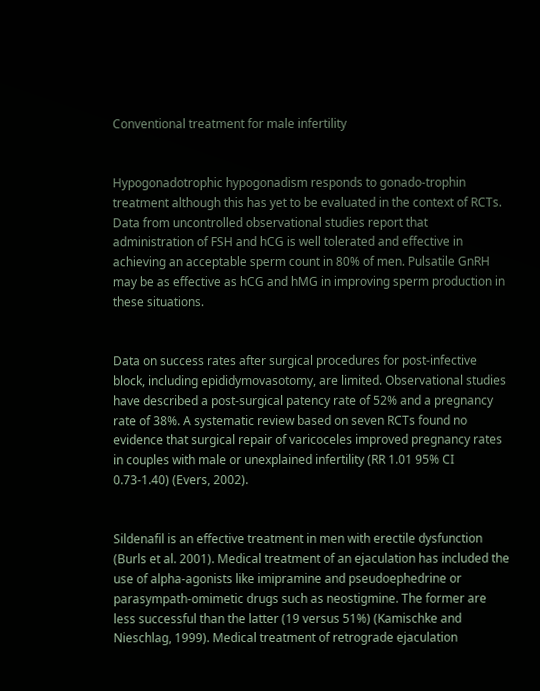Conventional treatment for male infertility


Hypogonadotrophic hypogonadism responds to gonado-trophin treatment although this has yet to be evaluated in the context of RCTs. Data from uncontrolled observational studies report that administration of FSH and hCG is well tolerated and effective in achieving an acceptable sperm count in 80% of men. Pulsatile GnRH may be as effective as hCG and hMG in improving sperm production in these situations.


Data on success rates after surgical procedures for post-infective block, including epididymovasotomy, are limited. Observational studies have described a post-surgical patency rate of 52% and a pregnancy rate of 38%. A systematic review based on seven RCTs found no evidence that surgical repair of varicoceles improved pregnancy rates in couples with male or unexplained infertility (RR 1.01 95% CI 0.73-1.40) (Evers, 2002).


Sildenafil is an effective treatment in men with erectile dysfunction (Burls et al. 2001). Medical treatment of an ejaculation has included the use of alpha-agonists like imipramine and pseudoephedrine or parasympath-omimetic drugs such as neostigmine. The former are less successful than the latter (19 versus 51%) (Kamischke and Nieschlag, 1999). Medical treatment of retrograde ejaculation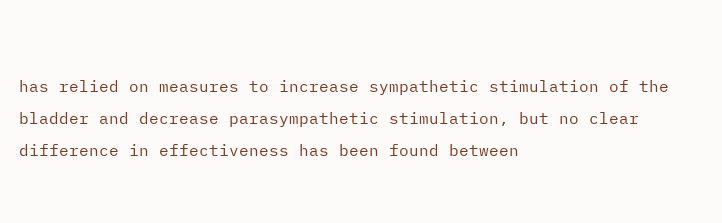has relied on measures to increase sympathetic stimulation of the bladder and decrease parasympathetic stimulation, but no clear difference in effectiveness has been found between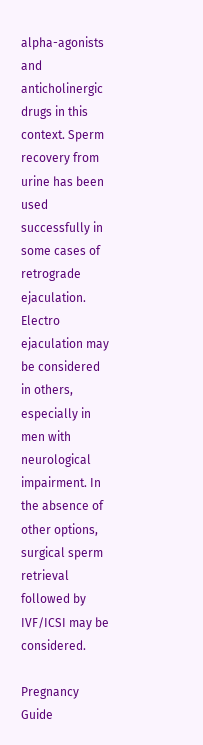alpha-agonists and anticholinergic drugs in this context. Sperm recovery from urine has been used successfully in some cases of retrograde ejaculation. Electro ejaculation may be considered in others, especially in men with neurological impairment. In the absence of other options, surgical sperm retrieval followed by IVF/ICSI may be considered.

Pregnancy Guide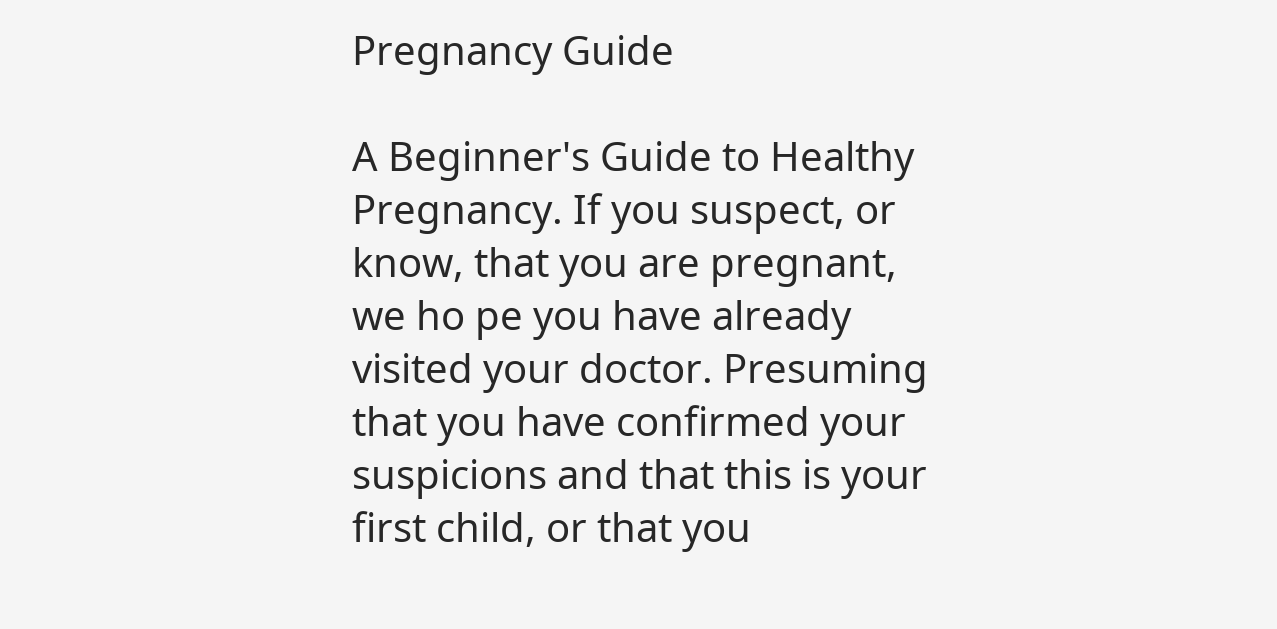Pregnancy Guide

A Beginner's Guide to Healthy Pregnancy. If you suspect, or know, that you are pregnant, we ho pe you have already visited your doctor. Presuming that you have confirmed your suspicions and that this is your first child, or that you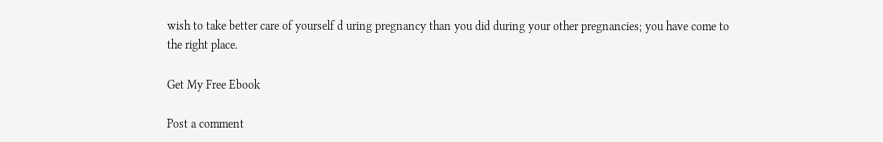wish to take better care of yourself d uring pregnancy than you did during your other pregnancies; you have come to the right place.

Get My Free Ebook

Post a comment